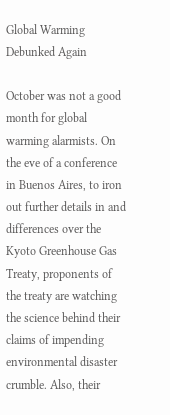Global Warming Debunked Again

October was not a good month for global warming alarmists. On the eve of a conference in Buenos Aires, to iron out further details in and differences over the Kyoto Greenhouse Gas Treaty, proponents of the treaty are watching the science behind their claims of impending environmental disaster crumble. Also, their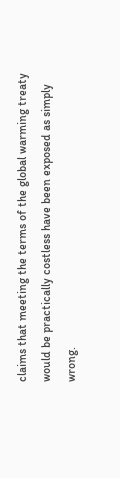claims that meeting the terms of the global warming treaty would be practically costless have been exposed as simply wrong.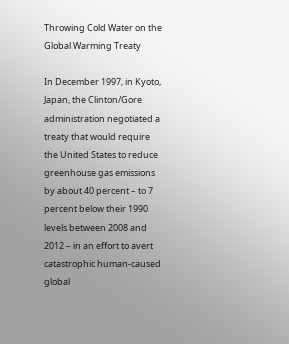Throwing Cold Water on the Global Warming Treaty

In December 1997, in Kyoto, Japan, the Clinton/Gore administration negotiated a treaty that would require the United States to reduce greenhouse gas emissions by about 40 percent – to 7 percent below their 1990 levels between 2008 and 2012 – in an effort to avert catastrophic human-caused global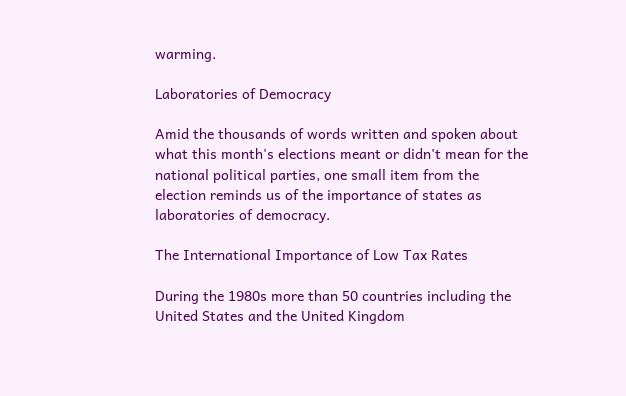warming.

Laboratories of Democracy

Amid the thousands of words written and spoken about what this month's elections meant or didn't mean for the national political parties, one small item from the election reminds us of the importance of states as laboratories of democracy.

The International Importance of Low Tax Rates

During the 1980s more than 50 countries including the United States and the United Kingdom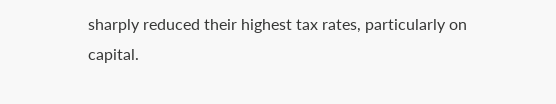sharply reduced their highest tax rates, particularly on capital.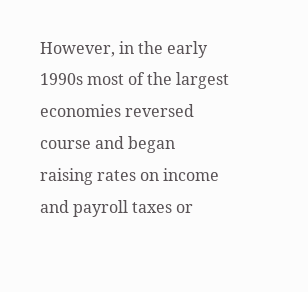However, in the early 1990s most of the largest economies reversed course and began raising rates on income and payroll taxes or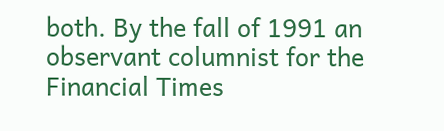both. By the fall of 1991 an observant columnist for the Financial Times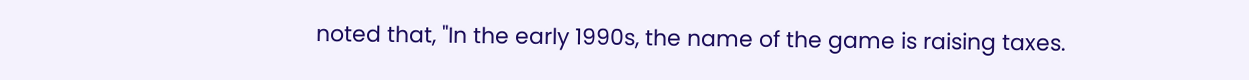noted that, "In the early 1990s, the name of the game is raising taxes.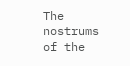The nostrums of the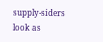supply-siders look as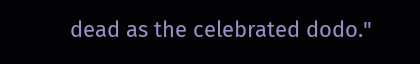dead as the celebrated dodo."